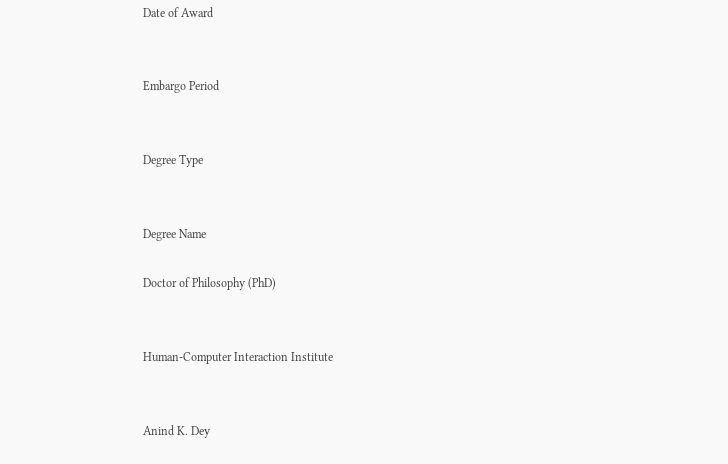Date of Award


Embargo Period


Degree Type


Degree Name

Doctor of Philosophy (PhD)


Human-Computer Interaction Institute


Anind K. Dey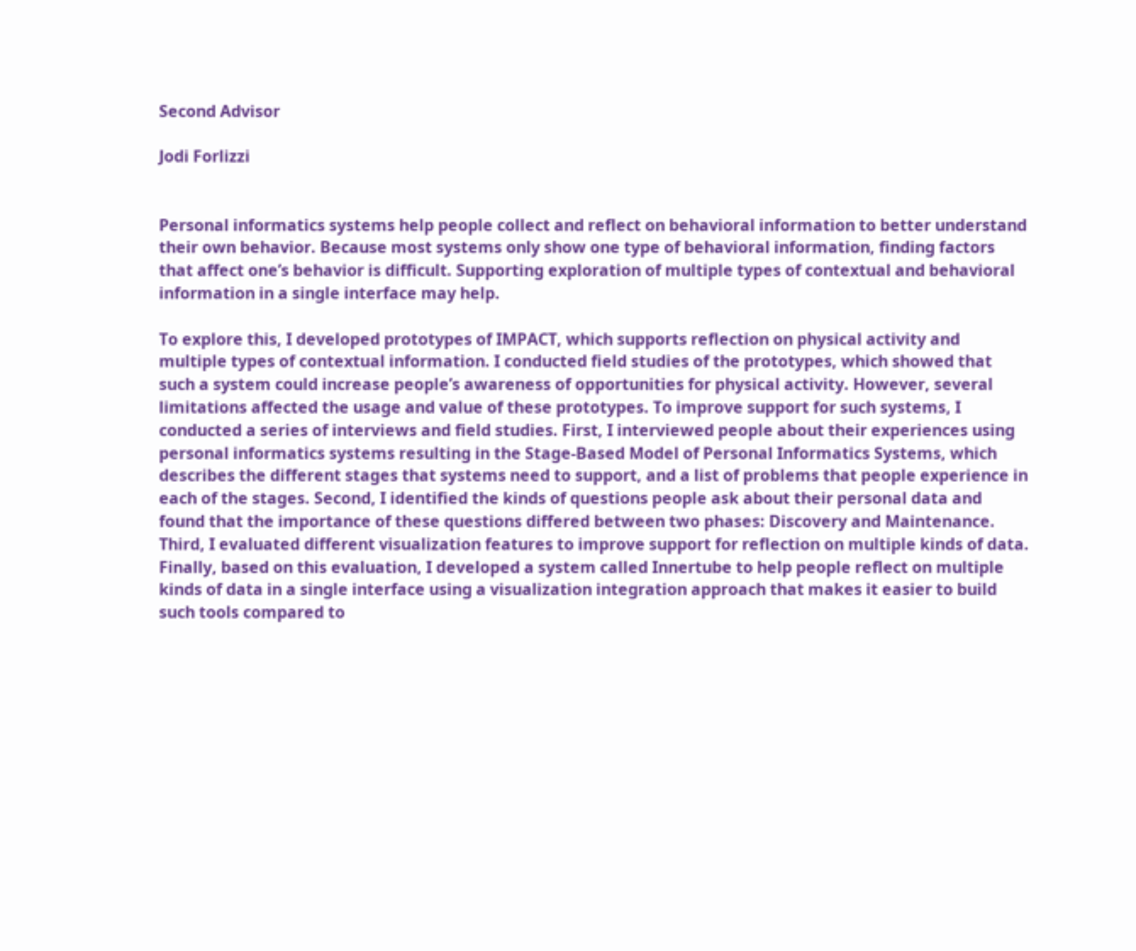Second Advisor

Jodi Forlizzi


Personal informatics systems help people collect and reflect on behavioral information to better understand their own behavior. Because most systems only show one type of behavioral information, finding factors that affect one’s behavior is difficult. Supporting exploration of multiple types of contextual and behavioral information in a single interface may help.

To explore this, I developed prototypes of IMPACT, which supports reflection on physical activity and multiple types of contextual information. I conducted field studies of the prototypes, which showed that such a system could increase people’s awareness of opportunities for physical activity. However, several limitations affected the usage and value of these prototypes. To improve support for such systems, I conducted a series of interviews and field studies. First, I interviewed people about their experiences using personal informatics systems resulting in the Stage-Based Model of Personal Informatics Systems, which describes the different stages that systems need to support, and a list of problems that people experience in each of the stages. Second, I identified the kinds of questions people ask about their personal data and found that the importance of these questions differed between two phases: Discovery and Maintenance. Third, I evaluated different visualization features to improve support for reflection on multiple kinds of data. Finally, based on this evaluation, I developed a system called Innertube to help people reflect on multiple kinds of data in a single interface using a visualization integration approach that makes it easier to build such tools compared to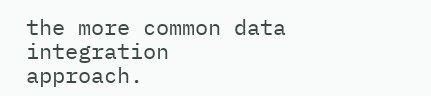the more common data integration approach.